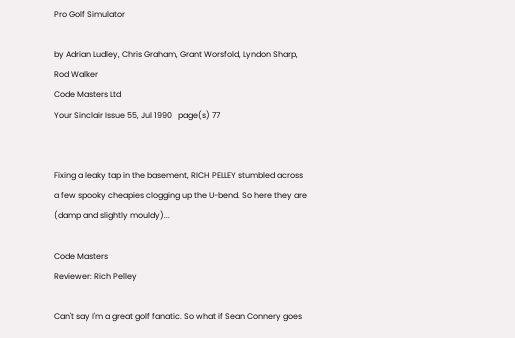Pro Golf Simulator

by Adrian Ludley, Chris Graham, Grant Worsfold, Lyndon Sharp, Rod Walker
Code Masters Ltd
Your Sinclair Issue 55, Jul 1990   page(s) 77


Fixing a leaky tap in the basement, RICH PELLEY stumbled across a few spooky cheapies clogging up the U-bend. So here they are (damp and slightly mouldy)...

Code Masters
Reviewer: Rich Pelley

Can't say I'm a great golf fanatic. So what if Sean Connery goes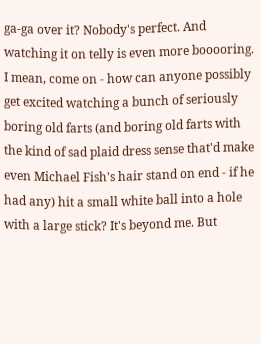ga-ga over it? Nobody's perfect. And watching it on telly is even more booooring. I mean, come on - how can anyone possibly get excited watching a bunch of seriously boring old farts (and boring old farts with the kind of sad plaid dress sense that'd make even Michael Fish's hair stand on end - if he had any) hit a small white ball into a hole with a large stick? It's beyond me. But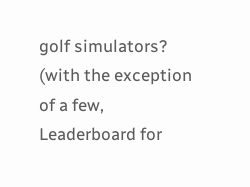golf simulators? (with the exception of a few, Leaderboard for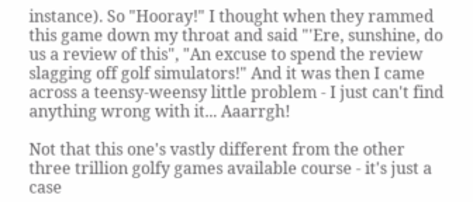instance). So "Hooray!" I thought when they rammed this game down my throat and said "'Ere, sunshine, do us a review of this", "An excuse to spend the review slagging off golf simulators!" And it was then I came across a teensy-weensy little problem - I just can't find anything wrong with it... Aaarrgh!

Not that this one's vastly different from the other three trillion golfy games available course - it's just a case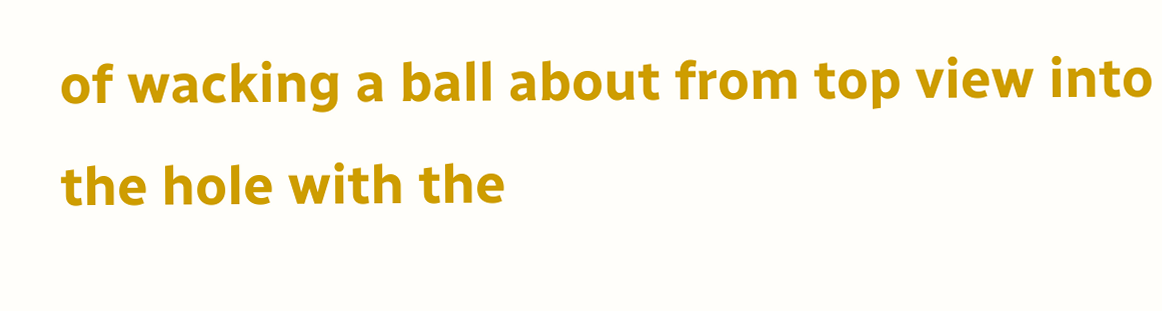of wacking a ball about from top view into the hole with the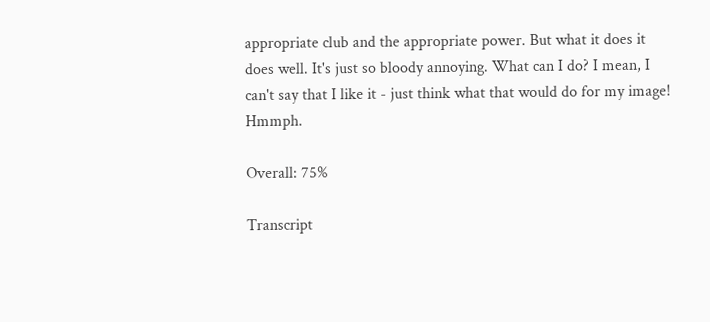appropriate club and the appropriate power. But what it does it does well. It's just so bloody annoying. What can I do? I mean, I can't say that I like it - just think what that would do for my image! Hmmph.

Overall: 75%

Transcript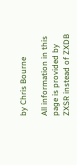by Chris Bourne

All information in this page is provided by ZXSR instead of ZXDB